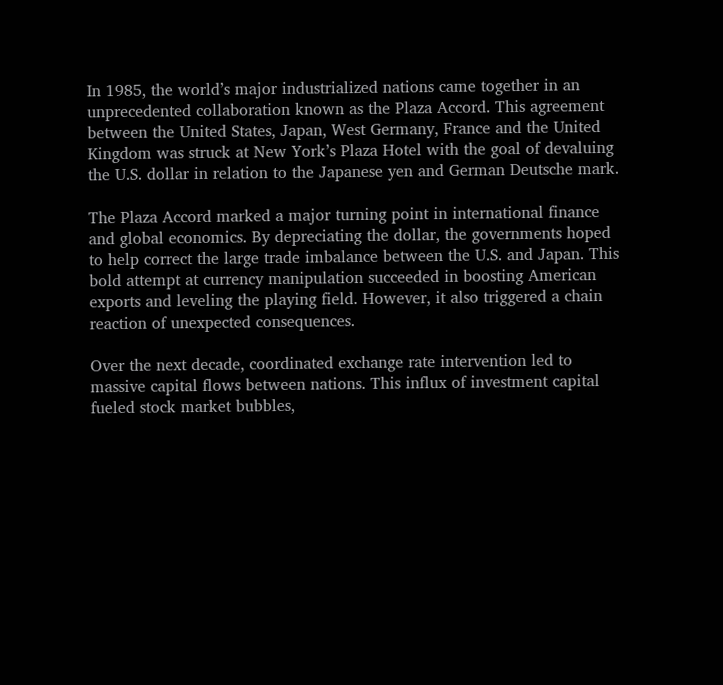In 1985, the world’s major industrialized nations came together in an unprecedented collaboration known as the Plaza Accord. This agreement between the United States, Japan, West Germany, France and the United Kingdom was struck at New York’s Plaza Hotel with the goal of devaluing the U.S. dollar in relation to the Japanese yen and German Deutsche mark.

The Plaza Accord marked a major turning point in international finance and global economics. By depreciating the dollar, the governments hoped to help correct the large trade imbalance between the U.S. and Japan. This bold attempt at currency manipulation succeeded in boosting American exports and leveling the playing field. However, it also triggered a chain reaction of unexpected consequences.

Over the next decade, coordinated exchange rate intervention led to massive capital flows between nations. This influx of investment capital fueled stock market bubbles,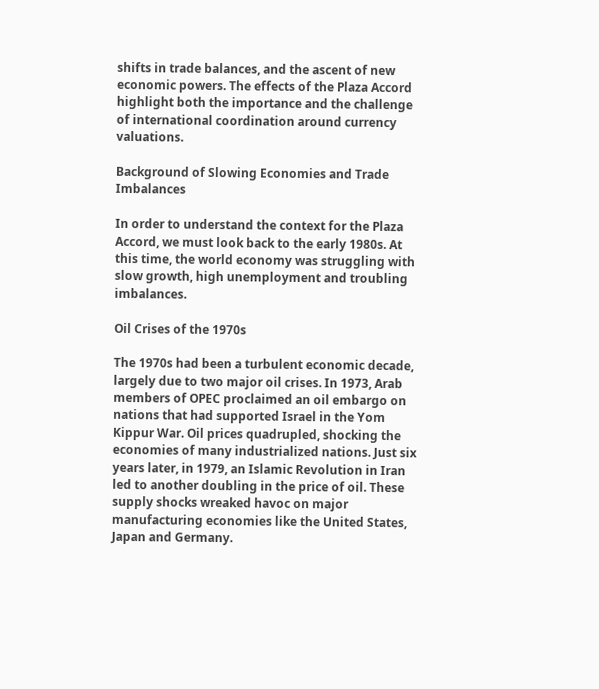shifts in trade balances, and the ascent of new economic powers. The effects of the Plaza Accord highlight both the importance and the challenge of international coordination around currency valuations.

Background of Slowing Economies and Trade Imbalances

In order to understand the context for the Plaza Accord, we must look back to the early 1980s. At this time, the world economy was struggling with slow growth, high unemployment and troubling imbalances.

Oil Crises of the 1970s

The 1970s had been a turbulent economic decade, largely due to two major oil crises. In 1973, Arab members of OPEC proclaimed an oil embargo on nations that had supported Israel in the Yom Kippur War. Oil prices quadrupled, shocking the economies of many industrialized nations. Just six years later, in 1979, an Islamic Revolution in Iran led to another doubling in the price of oil. These supply shocks wreaked havoc on major manufacturing economies like the United States, Japan and Germany.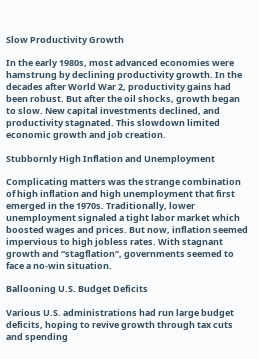Slow Productivity Growth

In the early 1980s, most advanced economies were hamstrung by declining productivity growth. In the decades after World War 2, productivity gains had been robust. But after the oil shocks, growth began to slow. New capital investments declined, and productivity stagnated. This slowdown limited economic growth and job creation.

Stubbornly High Inflation and Unemployment

Complicating matters was the strange combination of high inflation and high unemployment that first emerged in the 1970s. Traditionally, lower unemployment signaled a tight labor market which boosted wages and prices. But now, inflation seemed impervious to high jobless rates. With stagnant growth and “stagflation”, governments seemed to face a no-win situation.

Ballooning U.S. Budget Deficits

Various U.S. administrations had run large budget deficits, hoping to revive growth through tax cuts and spending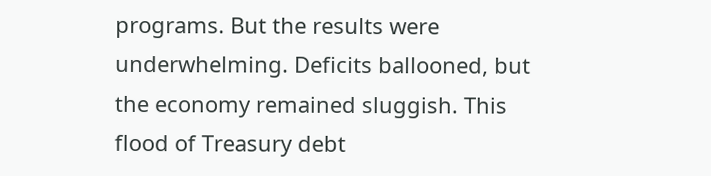programs. But the results were underwhelming. Deficits ballooned, but the economy remained sluggish. This flood of Treasury debt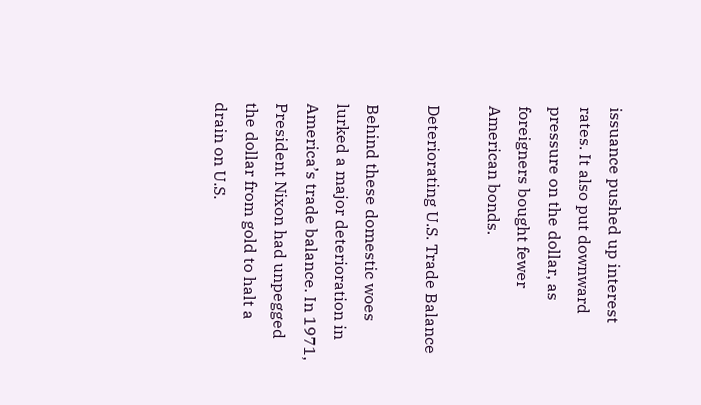issuance pushed up interest rates. It also put downward pressure on the dollar, as foreigners bought fewer American bonds.

Deteriorating U.S. Trade Balance

Behind these domestic woes lurked a major deterioration in America’s trade balance. In 1971, President Nixon had unpegged the dollar from gold to halt a drain on U.S.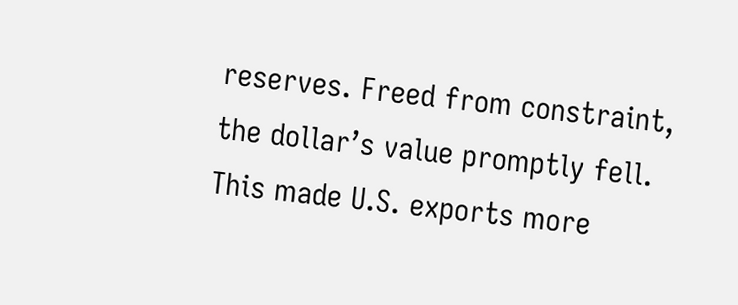reserves. Freed from constraint, the dollar’s value promptly fell. This made U.S. exports more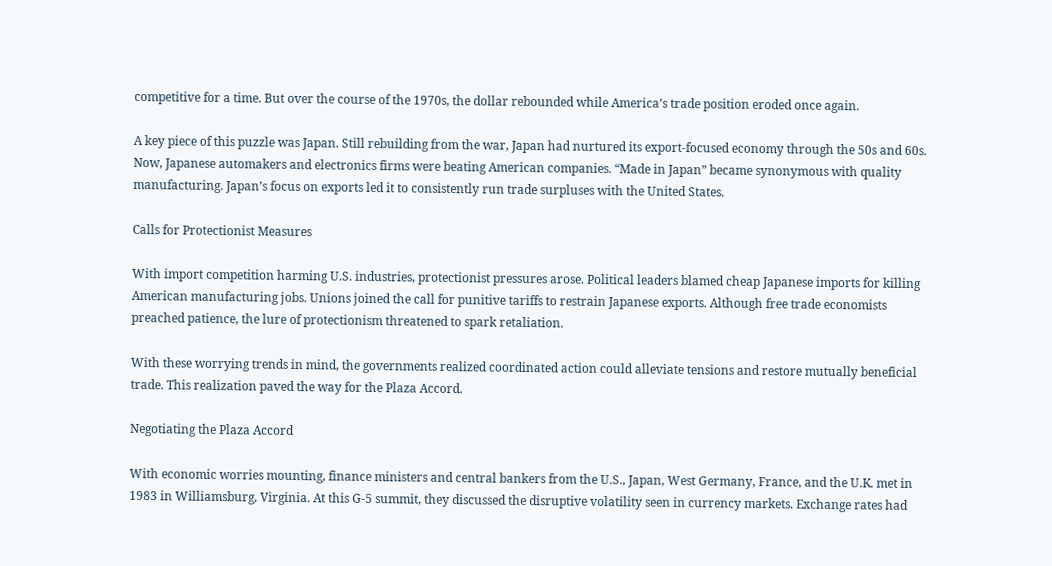competitive for a time. But over the course of the 1970s, the dollar rebounded while America’s trade position eroded once again.

A key piece of this puzzle was Japan. Still rebuilding from the war, Japan had nurtured its export-focused economy through the 50s and 60s. Now, Japanese automakers and electronics firms were beating American companies. “Made in Japan” became synonymous with quality manufacturing. Japan’s focus on exports led it to consistently run trade surpluses with the United States.

Calls for Protectionist Measures

With import competition harming U.S. industries, protectionist pressures arose. Political leaders blamed cheap Japanese imports for killing American manufacturing jobs. Unions joined the call for punitive tariffs to restrain Japanese exports. Although free trade economists preached patience, the lure of protectionism threatened to spark retaliation.

With these worrying trends in mind, the governments realized coordinated action could alleviate tensions and restore mutually beneficial trade. This realization paved the way for the Plaza Accord.

Negotiating the Plaza Accord

With economic worries mounting, finance ministers and central bankers from the U.S., Japan, West Germany, France, and the U.K. met in 1983 in Williamsburg, Virginia. At this G-5 summit, they discussed the disruptive volatility seen in currency markets. Exchange rates had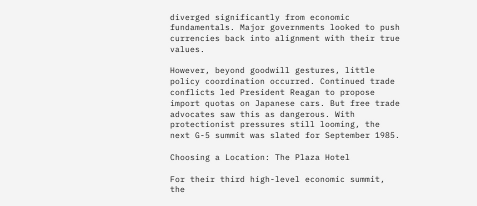diverged significantly from economic fundamentals. Major governments looked to push currencies back into alignment with their true values.

However, beyond goodwill gestures, little policy coordination occurred. Continued trade conflicts led President Reagan to propose import quotas on Japanese cars. But free trade advocates saw this as dangerous. With protectionist pressures still looming, the next G-5 summit was slated for September 1985.

Choosing a Location: The Plaza Hotel

For their third high-level economic summit, the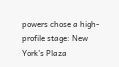powers chose a high-profile stage: New York’s Plaza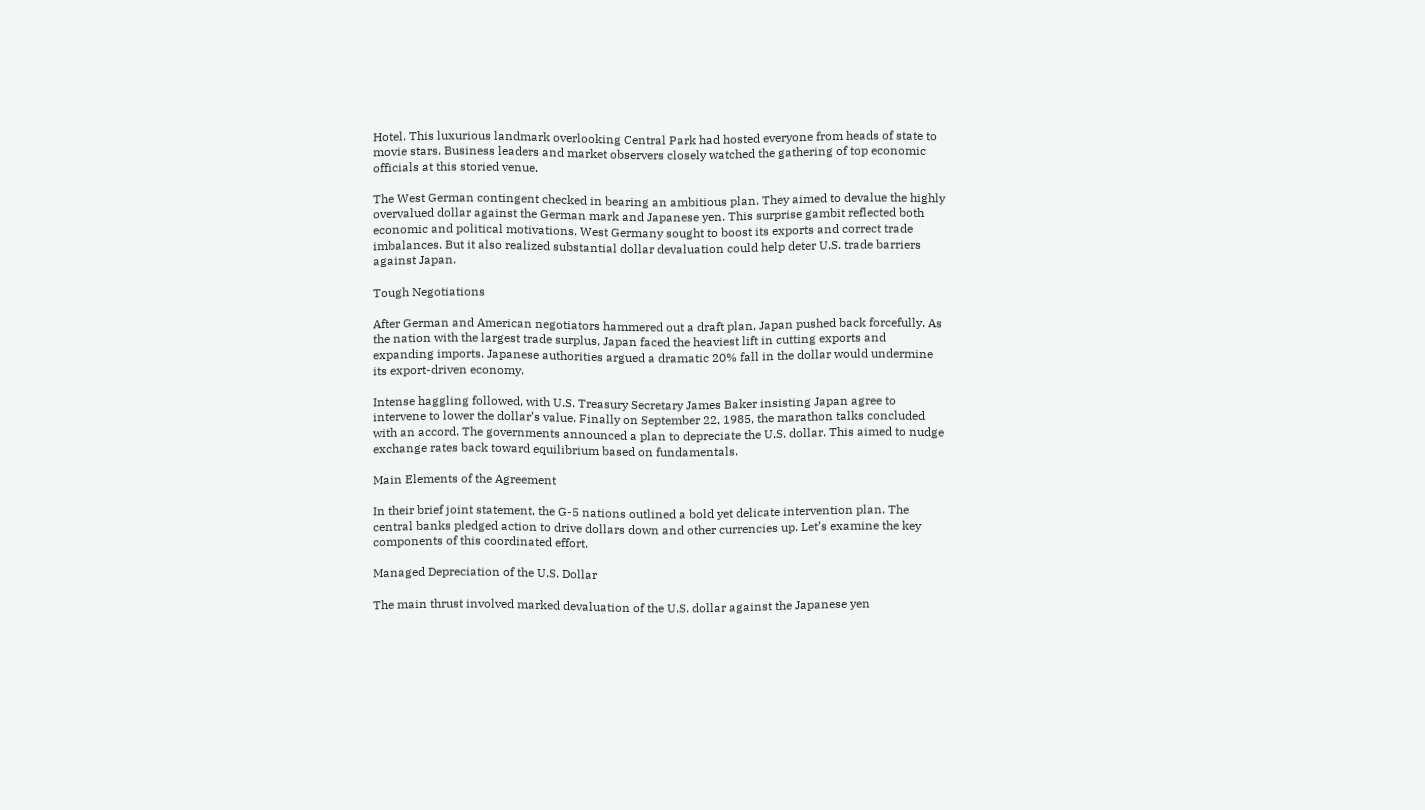Hotel. This luxurious landmark overlooking Central Park had hosted everyone from heads of state to movie stars. Business leaders and market observers closely watched the gathering of top economic officials at this storied venue.

The West German contingent checked in bearing an ambitious plan. They aimed to devalue the highly overvalued dollar against the German mark and Japanese yen. This surprise gambit reflected both economic and political motivations. West Germany sought to boost its exports and correct trade imbalances. But it also realized substantial dollar devaluation could help deter U.S. trade barriers against Japan.

Tough Negotiations

After German and American negotiators hammered out a draft plan, Japan pushed back forcefully. As the nation with the largest trade surplus, Japan faced the heaviest lift in cutting exports and expanding imports. Japanese authorities argued a dramatic 20% fall in the dollar would undermine its export-driven economy.

Intense haggling followed, with U.S. Treasury Secretary James Baker insisting Japan agree to intervene to lower the dollar’s value. Finally on September 22, 1985, the marathon talks concluded with an accord. The governments announced a plan to depreciate the U.S. dollar. This aimed to nudge exchange rates back toward equilibrium based on fundamentals.

Main Elements of the Agreement

In their brief joint statement, the G-5 nations outlined a bold yet delicate intervention plan. The central banks pledged action to drive dollars down and other currencies up. Let’s examine the key components of this coordinated effort.

Managed Depreciation of the U.S. Dollar

The main thrust involved marked devaluation of the U.S. dollar against the Japanese yen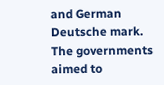and German Deutsche mark. The governments aimed to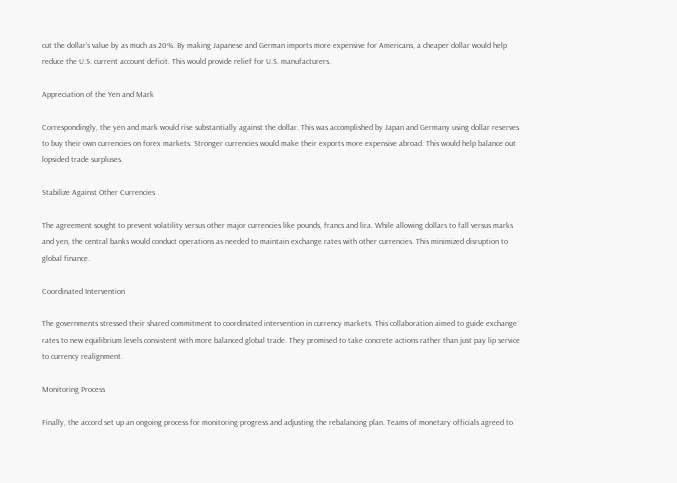cut the dollar’s value by as much as 20%. By making Japanese and German imports more expensive for Americans, a cheaper dollar would help reduce the U.S. current account deficit. This would provide relief for U.S. manufacturers.

Appreciation of the Yen and Mark

Correspondingly, the yen and mark would rise substantially against the dollar. This was accomplished by Japan and Germany using dollar reserves to buy their own currencies on forex markets. Stronger currencies would make their exports more expensive abroad. This would help balance out lopsided trade surpluses.

Stabilize Against Other Currencies

The agreement sought to prevent volatility versus other major currencies like pounds, francs and lira. While allowing dollars to fall versus marks and yen, the central banks would conduct operations as needed to maintain exchange rates with other currencies. This minimized disruption to global finance.

Coordinated Intervention

The governments stressed their shared commitment to coordinated intervention in currency markets. This collaboration aimed to guide exchange rates to new equilibrium levels consistent with more balanced global trade. They promised to take concrete actions rather than just pay lip service to currency realignment.

Monitoring Process

Finally, the accord set up an ongoing process for monitoring progress and adjusting the rebalancing plan. Teams of monetary officials agreed to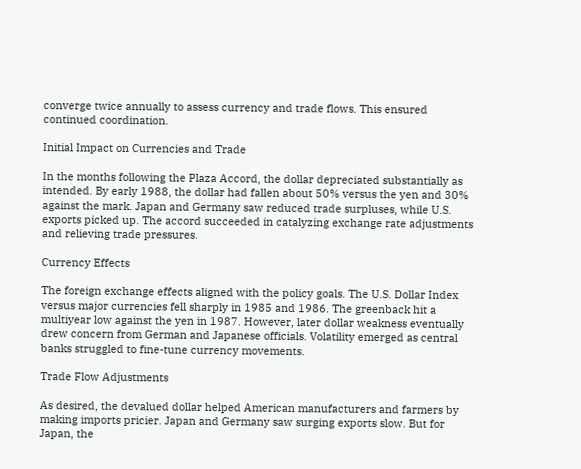converge twice annually to assess currency and trade flows. This ensured continued coordination.

Initial Impact on Currencies and Trade

In the months following the Plaza Accord, the dollar depreciated substantially as intended. By early 1988, the dollar had fallen about 50% versus the yen and 30% against the mark. Japan and Germany saw reduced trade surpluses, while U.S. exports picked up. The accord succeeded in catalyzing exchange rate adjustments and relieving trade pressures.

Currency Effects

The foreign exchange effects aligned with the policy goals. The U.S. Dollar Index versus major currencies fell sharply in 1985 and 1986. The greenback hit a multiyear low against the yen in 1987. However, later dollar weakness eventually drew concern from German and Japanese officials. Volatility emerged as central banks struggled to fine-tune currency movements.

Trade Flow Adjustments

As desired, the devalued dollar helped American manufacturers and farmers by making imports pricier. Japan and Germany saw surging exports slow. But for Japan, the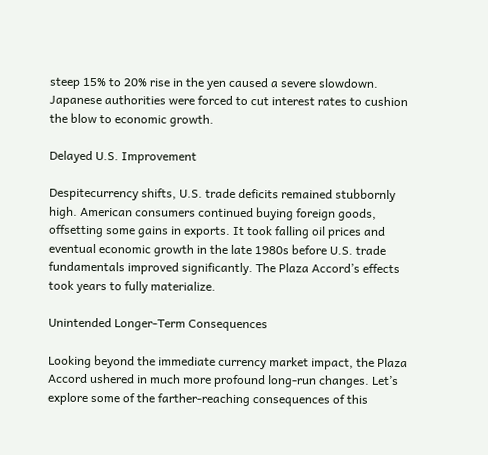steep 15% to 20% rise in the yen caused a severe slowdown. Japanese authorities were forced to cut interest rates to cushion the blow to economic growth.

Delayed U.S. Improvement

Despitecurrency shifts, U.S. trade deficits remained stubbornly high. American consumers continued buying foreign goods, offsetting some gains in exports. It took falling oil prices and eventual economic growth in the late 1980s before U.S. trade fundamentals improved significantly. The Plaza Accord’s effects took years to fully materialize.

Unintended Longer-Term Consequences

Looking beyond the immediate currency market impact, the Plaza Accord ushered in much more profound long-run changes. Let’s explore some of the farther-reaching consequences of this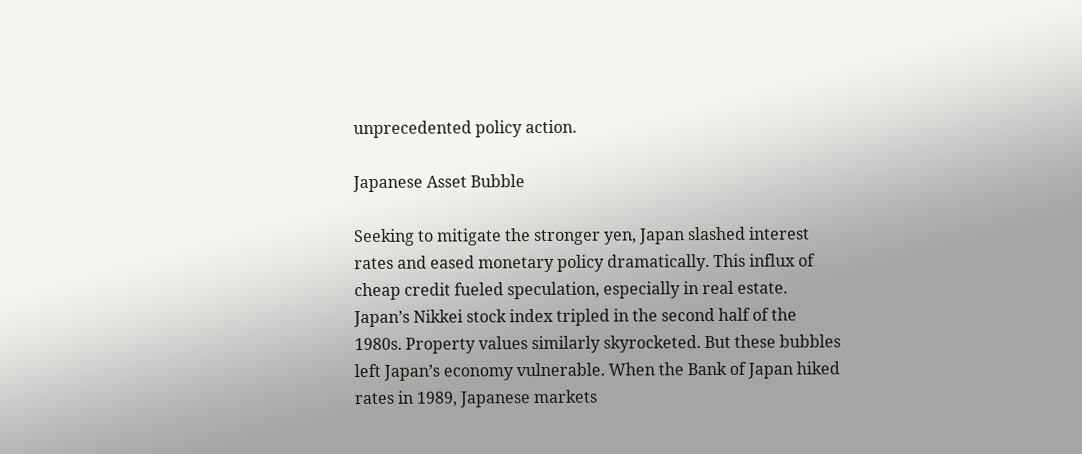unprecedented policy action.

Japanese Asset Bubble

Seeking to mitigate the stronger yen, Japan slashed interest rates and eased monetary policy dramatically. This influx of cheap credit fueled speculation, especially in real estate. Japan’s Nikkei stock index tripled in the second half of the 1980s. Property values similarly skyrocketed. But these bubbles left Japan’s economy vulnerable. When the Bank of Japan hiked rates in 1989, Japanese markets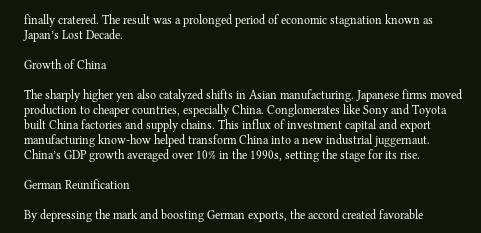finally cratered. The result was a prolonged period of economic stagnation known as Japan’s Lost Decade.

Growth of China

The sharply higher yen also catalyzed shifts in Asian manufacturing. Japanese firms moved production to cheaper countries, especially China. Conglomerates like Sony and Toyota built China factories and supply chains. This influx of investment capital and export manufacturing know-how helped transform China into a new industrial juggernaut. China’s GDP growth averaged over 10% in the 1990s, setting the stage for its rise.

German Reunification

By depressing the mark and boosting German exports, the accord created favorable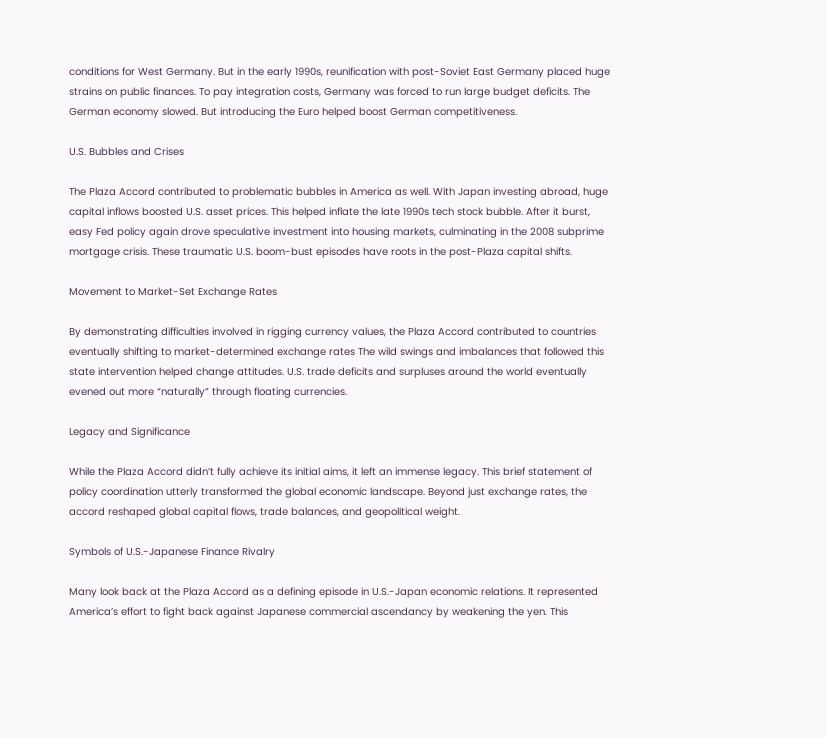conditions for West Germany. But in the early 1990s, reunification with post-Soviet East Germany placed huge strains on public finances. To pay integration costs, Germany was forced to run large budget deficits. The German economy slowed. But introducing the Euro helped boost German competitiveness.

U.S. Bubbles and Crises

The Plaza Accord contributed to problematic bubbles in America as well. With Japan investing abroad, huge capital inflows boosted U.S. asset prices. This helped inflate the late 1990s tech stock bubble. After it burst, easy Fed policy again drove speculative investment into housing markets, culminating in the 2008 subprime mortgage crisis. These traumatic U.S. boom-bust episodes have roots in the post-Plaza capital shifts.

Movement to Market-Set Exchange Rates

By demonstrating difficulties involved in rigging currency values, the Plaza Accord contributed to countries eventually shifting to market-determined exchange rates The wild swings and imbalances that followed this state intervention helped change attitudes. U.S. trade deficits and surpluses around the world eventually evened out more “naturally” through floating currencies.

Legacy and Significance

While the Plaza Accord didn’t fully achieve its initial aims, it left an immense legacy. This brief statement of policy coordination utterly transformed the global economic landscape. Beyond just exchange rates, the accord reshaped global capital flows, trade balances, and geopolitical weight.

Symbols of U.S.-Japanese Finance Rivalry

Many look back at the Plaza Accord as a defining episode in U.S.-Japan economic relations. It represented America’s effort to fight back against Japanese commercial ascendancy by weakening the yen. This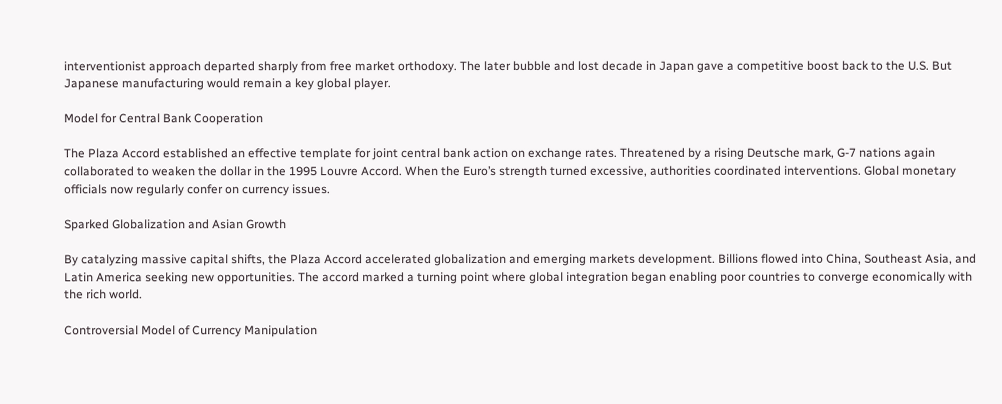interventionist approach departed sharply from free market orthodoxy. The later bubble and lost decade in Japan gave a competitive boost back to the U.S. But Japanese manufacturing would remain a key global player.

Model for Central Bank Cooperation

The Plaza Accord established an effective template for joint central bank action on exchange rates. Threatened by a rising Deutsche mark, G-7 nations again collaborated to weaken the dollar in the 1995 Louvre Accord. When the Euro’s strength turned excessive, authorities coordinated interventions. Global monetary officials now regularly confer on currency issues.

Sparked Globalization and Asian Growth

By catalyzing massive capital shifts, the Plaza Accord accelerated globalization and emerging markets development. Billions flowed into China, Southeast Asia, and Latin America seeking new opportunities. The accord marked a turning point where global integration began enabling poor countries to converge economically with the rich world.

Controversial Model of Currency Manipulation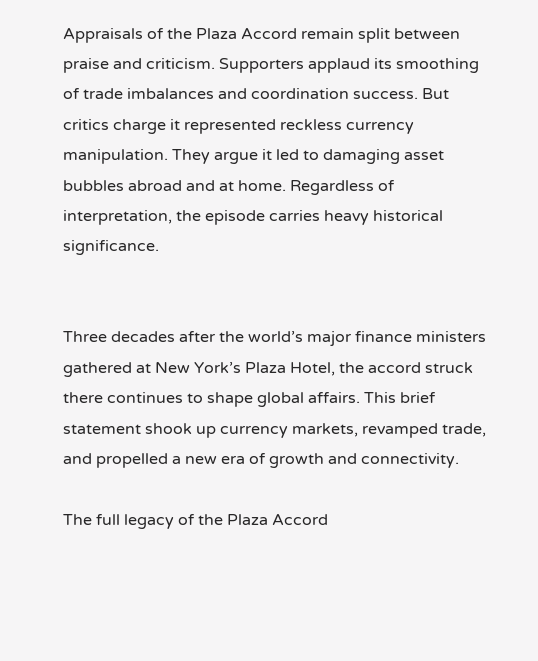Appraisals of the Plaza Accord remain split between praise and criticism. Supporters applaud its smoothing of trade imbalances and coordination success. But critics charge it represented reckless currency manipulation. They argue it led to damaging asset bubbles abroad and at home. Regardless of interpretation, the episode carries heavy historical significance.


Three decades after the world’s major finance ministers gathered at New York’s Plaza Hotel, the accord struck there continues to shape global affairs. This brief statement shook up currency markets, revamped trade, and propelled a new era of growth and connectivity.

The full legacy of the Plaza Accord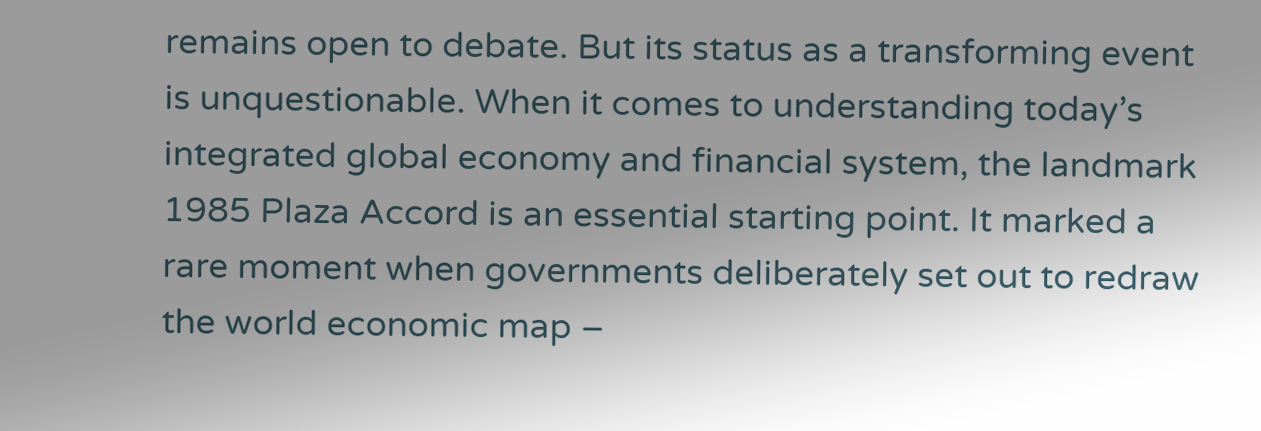remains open to debate. But its status as a transforming event is unquestionable. When it comes to understanding today’s integrated global economy and financial system, the landmark 1985 Plaza Accord is an essential starting point. It marked a rare moment when governments deliberately set out to redraw the world economic map –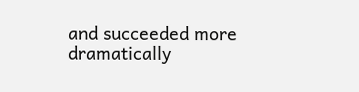and succeeded more dramatically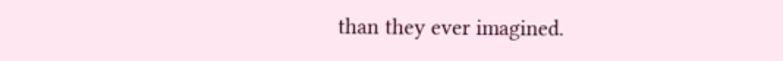than they ever imagined.